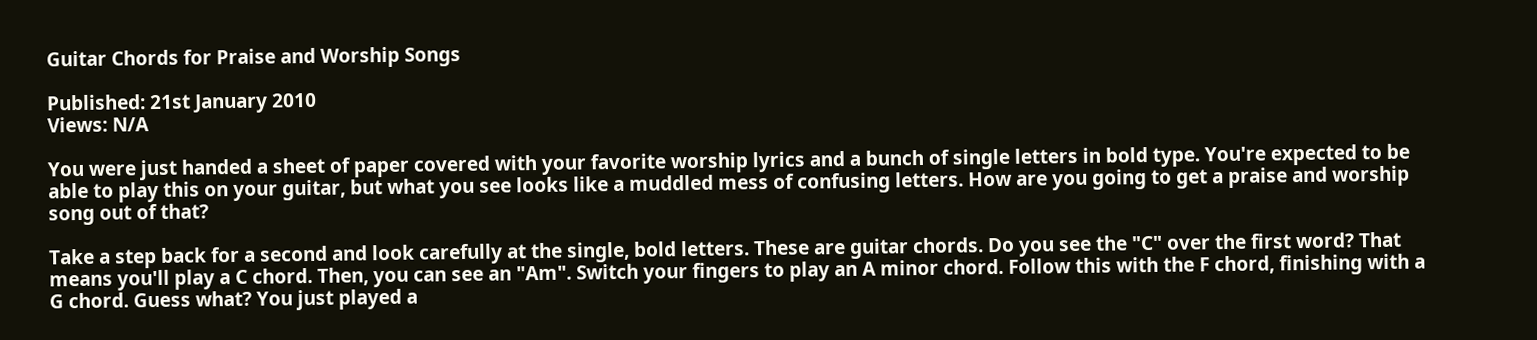Guitar Chords for Praise and Worship Songs

Published: 21st January 2010
Views: N/A

You were just handed a sheet of paper covered with your favorite worship lyrics and a bunch of single letters in bold type. You're expected to be able to play this on your guitar, but what you see looks like a muddled mess of confusing letters. How are you going to get a praise and worship song out of that?

Take a step back for a second and look carefully at the single, bold letters. These are guitar chords. Do you see the "C" over the first word? That means you'll play a C chord. Then, you can see an "Am". Switch your fingers to play an A minor chord. Follow this with the F chord, finishing with a G chord. Guess what? You just played a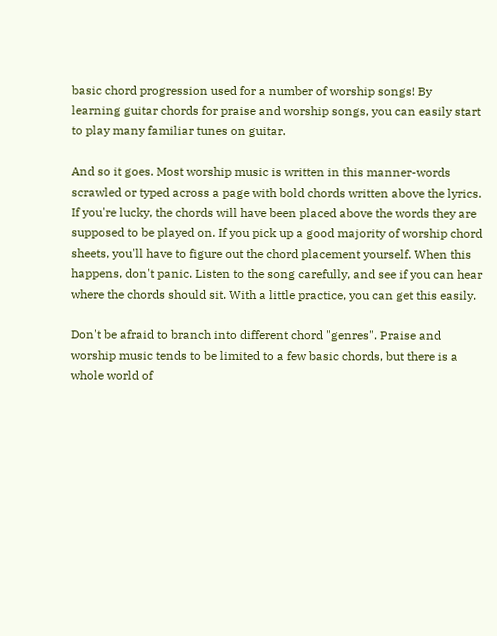basic chord progression used for a number of worship songs! By learning guitar chords for praise and worship songs, you can easily start to play many familiar tunes on guitar.

And so it goes. Most worship music is written in this manner-words scrawled or typed across a page with bold chords written above the lyrics. If you're lucky, the chords will have been placed above the words they are supposed to be played on. If you pick up a good majority of worship chord sheets, you'll have to figure out the chord placement yourself. When this happens, don't panic. Listen to the song carefully, and see if you can hear where the chords should sit. With a little practice, you can get this easily.

Don't be afraid to branch into different chord "genres". Praise and worship music tends to be limited to a few basic chords, but there is a whole world of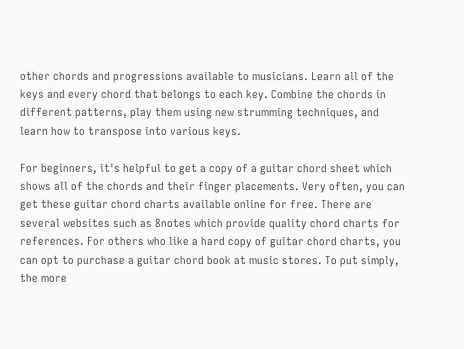other chords and progressions available to musicians. Learn all of the keys and every chord that belongs to each key. Combine the chords in different patterns, play them using new strumming techniques, and learn how to transpose into various keys.

For beginners, it's helpful to get a copy of a guitar chord sheet which shows all of the chords and their finger placements. Very often, you can get these guitar chord charts available online for free. There are several websites such as 8notes which provide quality chord charts for references. For others who like a hard copy of guitar chord charts, you can opt to purchase a guitar chord book at music stores. To put simply, the more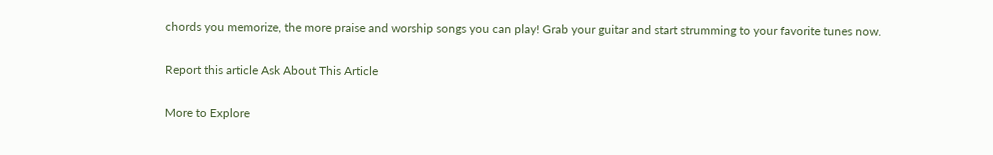chords you memorize, the more praise and worship songs you can play! Grab your guitar and start strumming to your favorite tunes now.

Report this article Ask About This Article

More to Explore